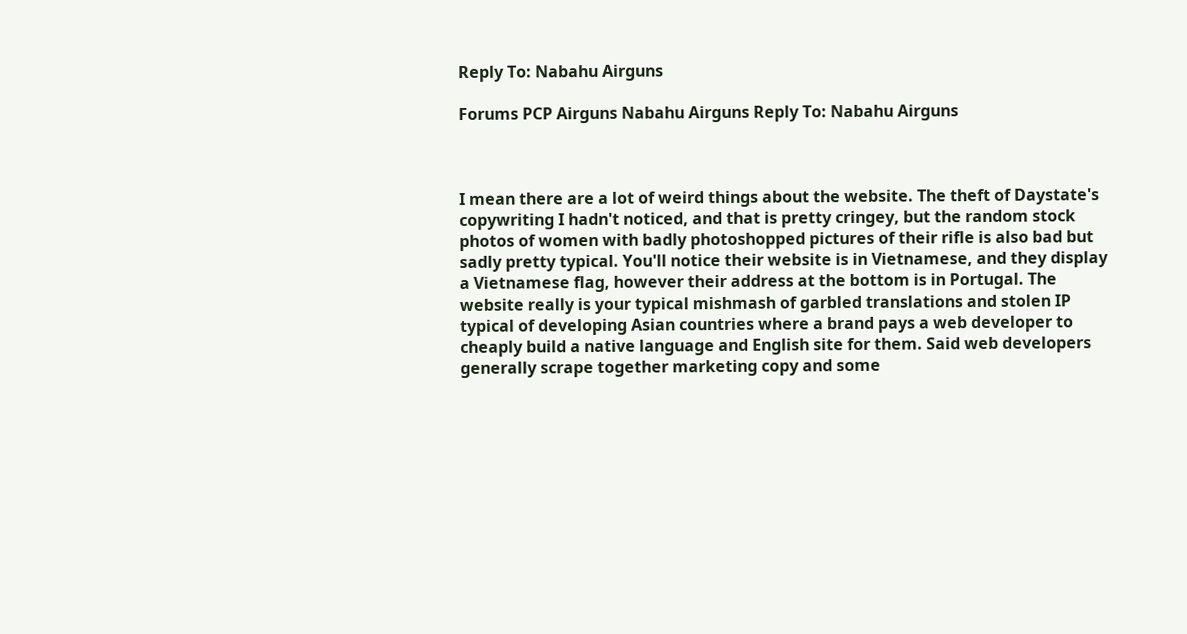Reply To: Nabahu Airguns

Forums PCP Airguns Nabahu Airguns Reply To: Nabahu Airguns



I mean there are a lot of weird things about the website. The theft of Daystate's copywriting I hadn't noticed, and that is pretty cringey, but the random stock photos of women with badly photoshopped pictures of their rifle is also bad but sadly pretty typical. You'll notice their website is in Vietnamese, and they display a Vietnamese flag, however their address at the bottom is in Portugal. The website really is your typical mishmash of garbled translations and stolen IP typical of developing Asian countries where a brand pays a web developer to cheaply build a native language and English site for them. Said web developers generally scrape together marketing copy and some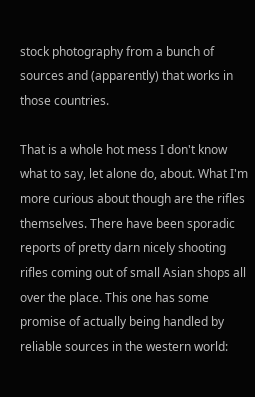stock photography from a bunch of sources and (apparently) that works in those countries.

That is a whole hot mess I don't know what to say, let alone do, about. What I'm more curious about though are the rifles themselves. There have been sporadic reports of pretty darn nicely shooting rifles coming out of small Asian shops all over the place. This one has some promise of actually being handled by reliable sources in the western world: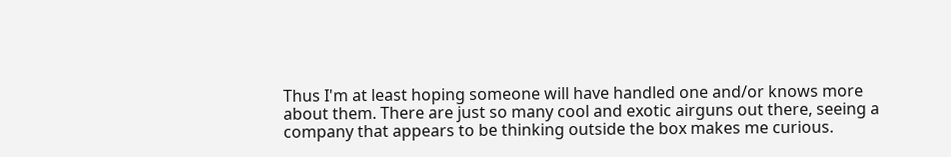Thus I'm at least hoping someone will have handled one and/or knows more about them. There are just so many cool and exotic airguns out there, seeing a company that appears to be thinking outside the box makes me curious.